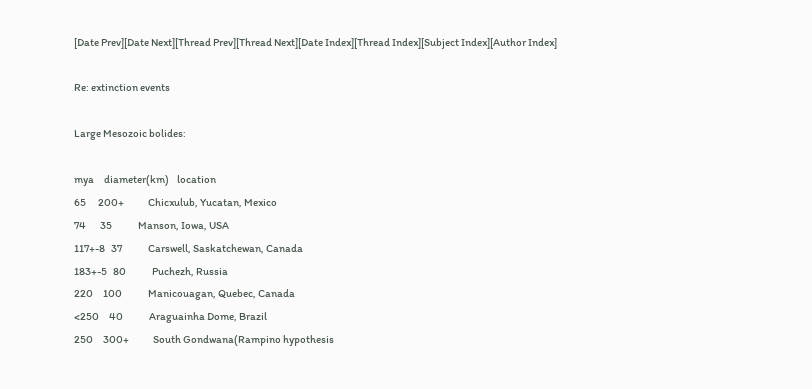[Date Prev][Date Next][Thread Prev][Thread Next][Date Index][Thread Index][Subject Index][Author Index]

Re: extinction events

Large Mesozoic bolides:

mya     diameter(km)    location
65      200+            Chicxulub, Yucatan, Mexico
74       35             Manson, Iowa, USA
117+-8   37             Carswell, Saskatchewan, Canada
183+-5   80             Puchezh, Russia
220     100             Manicouagan, Quebec, Canada
<250     40             Araguainha Dome, Brazil
250     300+            South Gondwana(Rampino hypothesis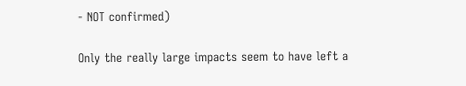- NOT confirmed)

Only the really large impacts seem to have left a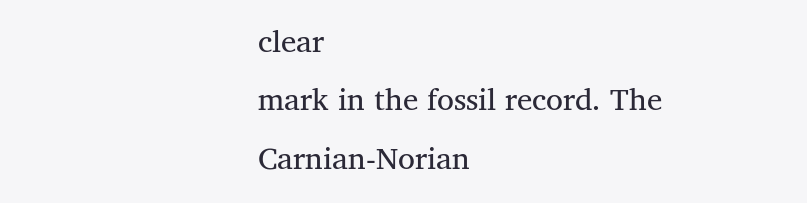clear
mark in the fossil record. The Carnian-Norian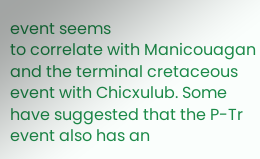event seems
to correlate with Manicouagan and the terminal cretaceous
event with Chicxulub. Some have suggested that the P-Tr
event also has an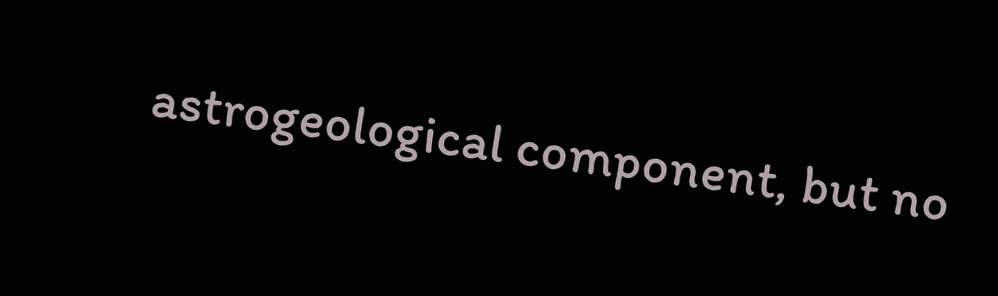astrogeological component, but no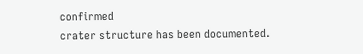confirmed
crater structure has been documented.